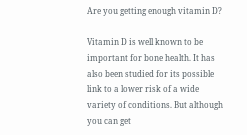Are you getting enough vitamin D?

Vitamin D is well known to be important for bone health. It has also been studied for its possible link to a lower risk of a wide variety of conditions. But although you can get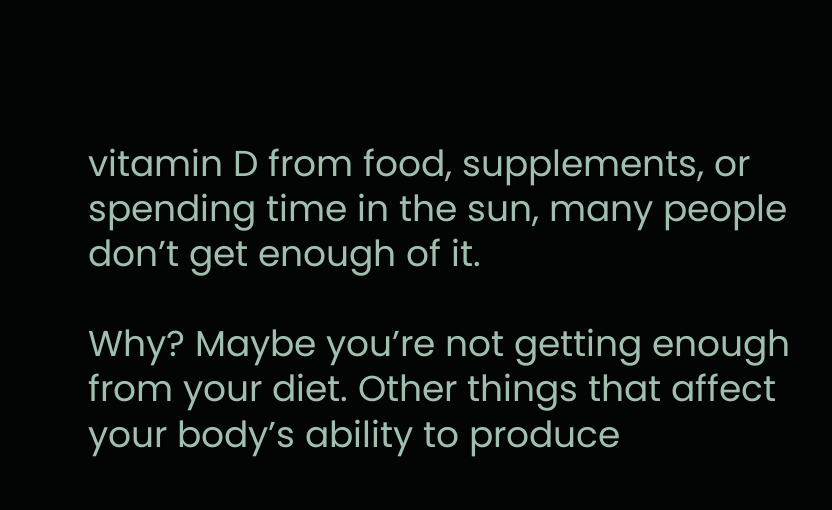vitamin D from food, supplements, or spending time in the sun, many people don’t get enough of it.

Why? Maybe you’re not getting enough from your diet. Other things that affect your body’s ability to produce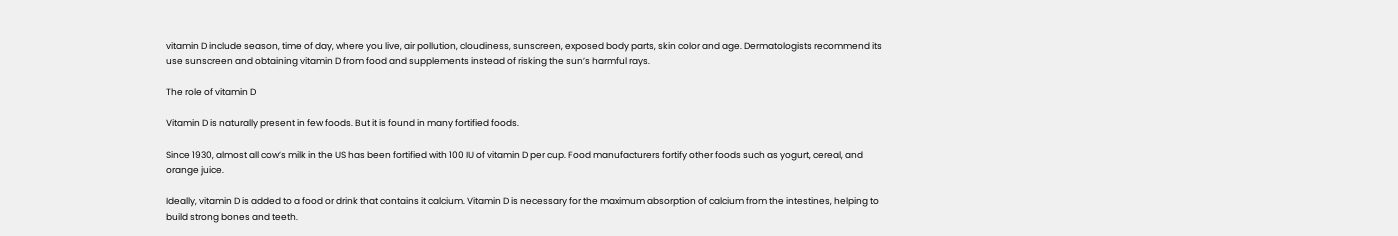vitamin D include season, time of day, where you live, air pollution, cloudiness, sunscreen, exposed body parts, skin color and age. Dermatologists recommend its use sunscreen and obtaining vitamin D from food and supplements instead of risking the sun’s harmful rays.

The role of vitamin D

Vitamin D is naturally present in few foods. But it is found in many fortified foods.

Since 1930, almost all cow’s milk in the US has been fortified with 100 IU of vitamin D per cup. Food manufacturers fortify other foods such as yogurt, cereal, and orange juice.

Ideally, vitamin D is added to a food or drink that contains it calcium. Vitamin D is necessary for the maximum absorption of calcium from the intestines, helping to build strong bones and teeth.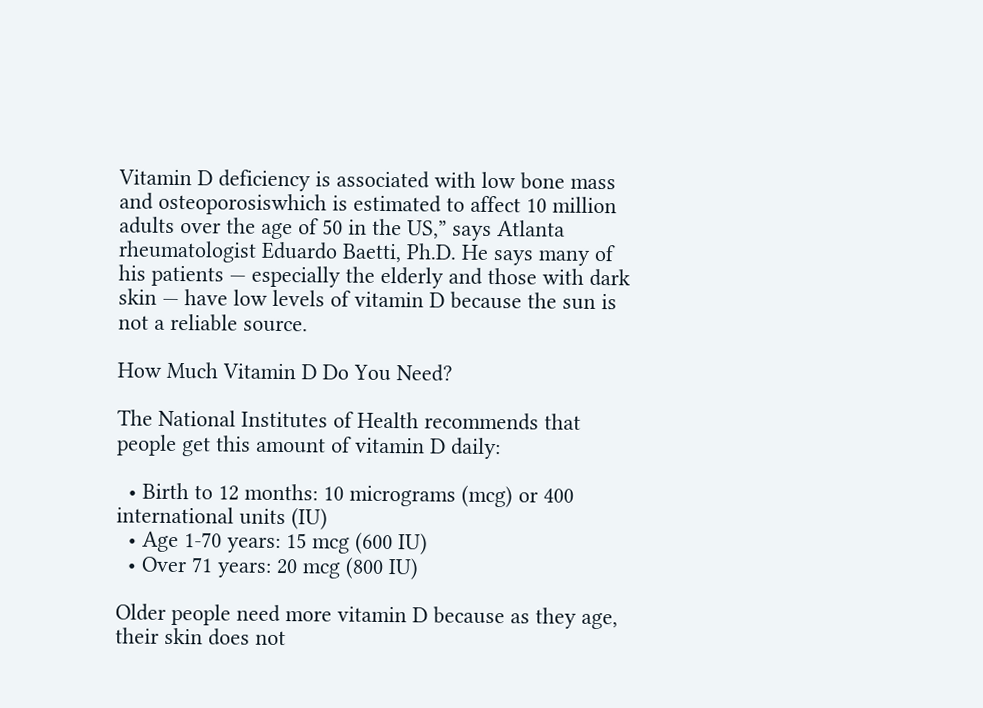Vitamin D deficiency is associated with low bone mass and osteoporosiswhich is estimated to affect 10 million adults over the age of 50 in the US,” says Atlanta rheumatologist Eduardo Baetti, Ph.D. He says many of his patients — especially the elderly and those with dark skin — have low levels of vitamin D because the sun is not a reliable source.

How Much Vitamin D Do You Need?

The National Institutes of Health recommends that people get this amount of vitamin D daily:

  • Birth to 12 months: 10 micrograms (mcg) or 400 international units (IU)
  • Age 1-70 years: 15 mcg (600 IU)
  • Over 71 years: 20 mcg (800 IU)

Older people need more vitamin D because as they age, their skin does not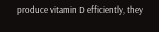produce vitamin D efficiently, they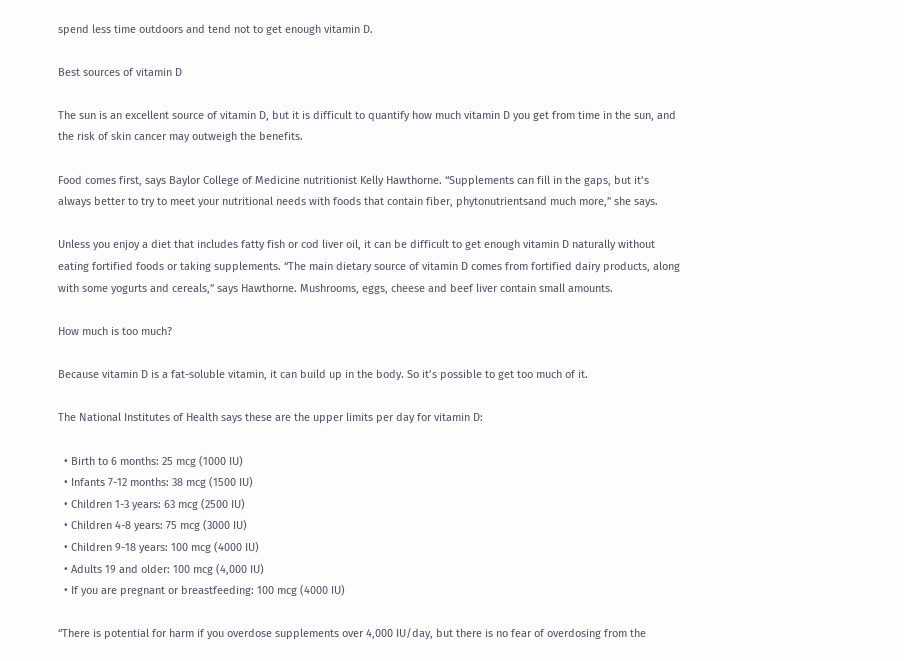spend less time outdoors and tend not to get enough vitamin D.

Best sources of vitamin D

The sun is an excellent source of vitamin D, but it is difficult to quantify how much vitamin D you get from time in the sun, and the risk of skin cancer may outweigh the benefits.

Food comes first, says Baylor College of Medicine nutritionist Kelly Hawthorne. “Supplements can fill in the gaps, but it’s always better to try to meet your nutritional needs with foods that contain fiber, phytonutrientsand much more,” she says.

Unless you enjoy a diet that includes fatty fish or cod liver oil, it can be difficult to get enough vitamin D naturally without eating fortified foods or taking supplements. “The main dietary source of vitamin D comes from fortified dairy products, along with some yogurts and cereals,” says Hawthorne. Mushrooms, eggs, cheese and beef liver contain small amounts.

How much is too much?

Because vitamin D is a fat-soluble vitamin, it can build up in the body. So it’s possible to get too much of it.

The National Institutes of Health says these are the upper limits per day for vitamin D:

  • Birth to 6 months: 25 mcg (1000 IU)
  • Infants 7-12 months: 38 mcg (1500 IU)
  • Children 1-3 years: 63 mcg (2500 IU)
  • Children 4-8 years: 75 mcg (3000 IU)
  • Children 9-18 years: 100 mcg (4000 IU)
  • Adults 19 and older: 100 mcg (4,000 IU)
  • If you are pregnant or breastfeeding: 100 mcg (4000 IU)

“There is potential for harm if you overdose supplements over 4,000 IU/day, but there is no fear of overdosing from the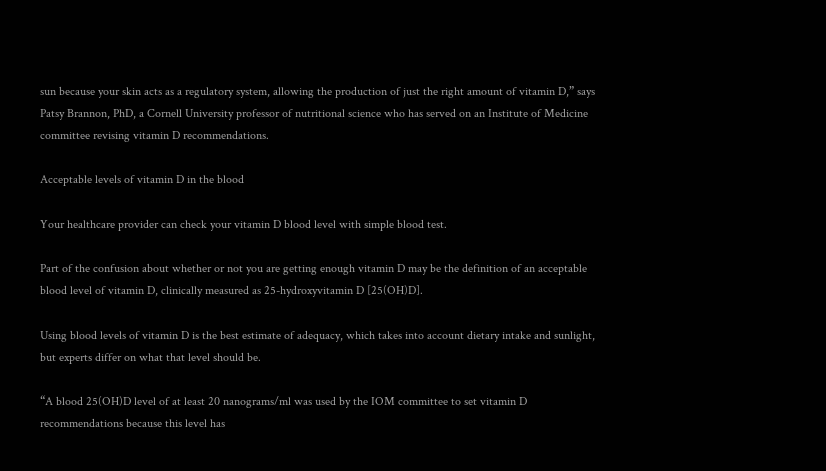sun because your skin acts as a regulatory system, allowing the production of just the right amount of vitamin D,” says Patsy Brannon, PhD, a Cornell University professor of nutritional science who has served on an Institute of Medicine committee revising vitamin D recommendations.

Acceptable levels of vitamin D in the blood

Your healthcare provider can check your vitamin D blood level with simple blood test.

Part of the confusion about whether or not you are getting enough vitamin D may be the definition of an acceptable blood level of vitamin D, clinically measured as 25-hydroxyvitamin D [25(OH)D].

Using blood levels of vitamin D is the best estimate of adequacy, which takes into account dietary intake and sunlight, but experts differ on what that level should be.

“A blood 25(OH)D level of at least 20 nanograms/ml was used by the IOM committee to set vitamin D recommendations because this level has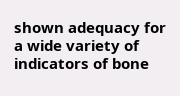shown adequacy for a wide variety of indicators of bone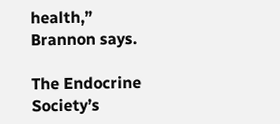health,” Brannon says.

The Endocrine Society’s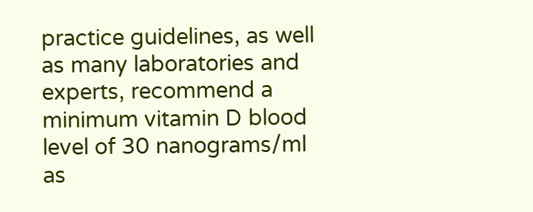practice guidelines, as well as many laboratories and experts, recommend a minimum vitamin D blood level of 30 nanograms/ml as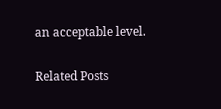an acceptable level.

Related Posts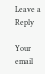Leave a Reply

Your email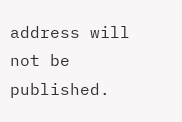address will not be published.